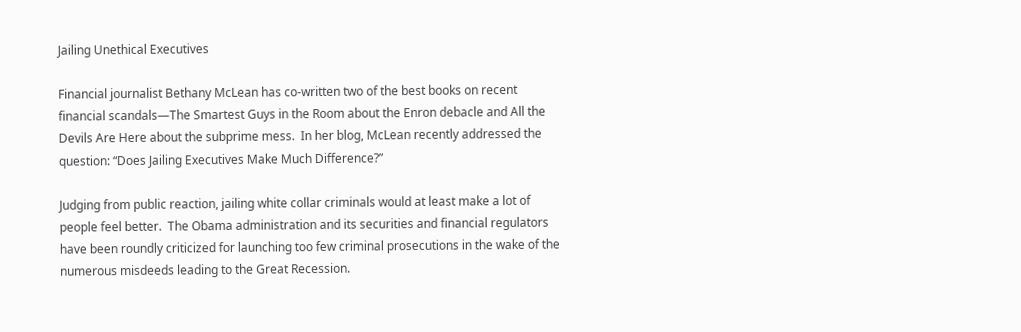Jailing Unethical Executives

Financial journalist Bethany McLean has co-written two of the best books on recent financial scandals—The Smartest Guys in the Room about the Enron debacle and All the Devils Are Here about the subprime mess.  In her blog, McLean recently addressed the question: “Does Jailing Executives Make Much Difference?”

Judging from public reaction, jailing white collar criminals would at least make a lot of people feel better.  The Obama administration and its securities and financial regulators have been roundly criticized for launching too few criminal prosecutions in the wake of the numerous misdeeds leading to the Great Recession.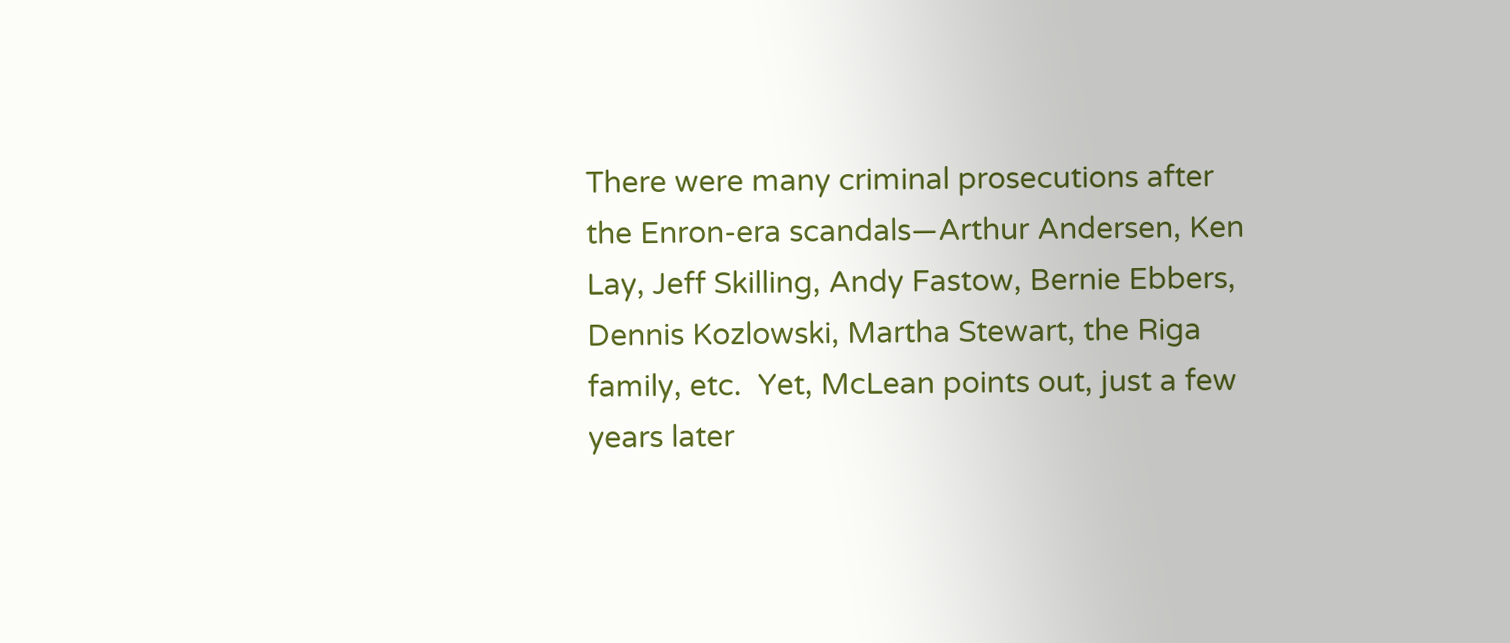There were many criminal prosecutions after the Enron-era scandals—Arthur Andersen, Ken Lay, Jeff Skilling, Andy Fastow, Bernie Ebbers, Dennis Kozlowski, Martha Stewart, the Riga family, etc.  Yet, McLean points out, just a few years later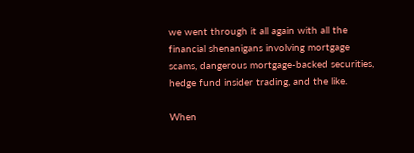we went through it all again with all the financial shenanigans involving mortgage scams, dangerous mortgage-backed securities, hedge fund insider trading, and the like.

When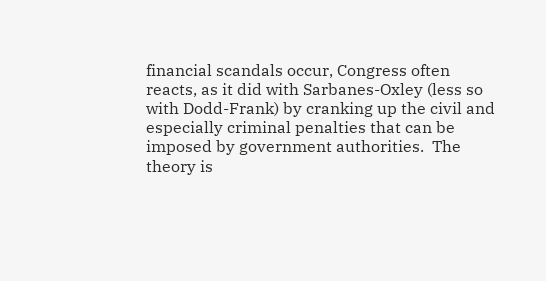financial scandals occur, Congress often reacts, as it did with Sarbanes-Oxley (less so with Dodd-Frank) by cranking up the civil and especially criminal penalties that can be imposed by government authorities.  The theory is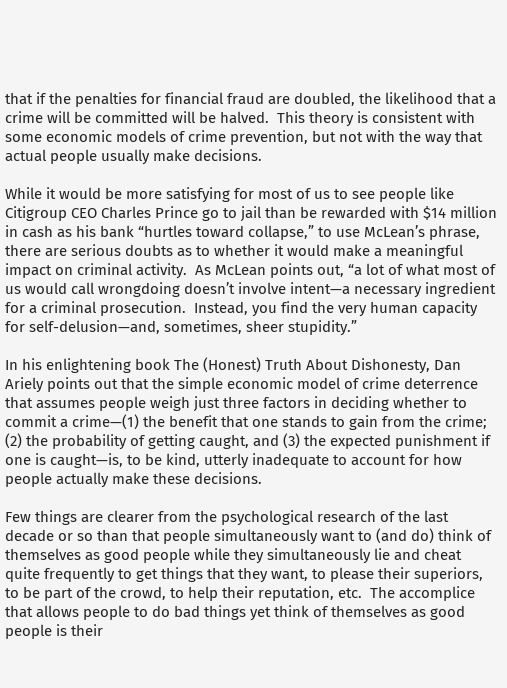that if the penalties for financial fraud are doubled, the likelihood that a crime will be committed will be halved.  This theory is consistent with some economic models of crime prevention, but not with the way that actual people usually make decisions.

While it would be more satisfying for most of us to see people like Citigroup CEO Charles Prince go to jail than be rewarded with $14 million in cash as his bank “hurtles toward collapse,” to use McLean’s phrase, there are serious doubts as to whether it would make a meaningful impact on criminal activity.  As McLean points out, “a lot of what most of us would call wrongdoing doesn’t involve intent—a necessary ingredient for a criminal prosecution.  Instead, you find the very human capacity for self-delusion—and, sometimes, sheer stupidity.”

In his enlightening book The (Honest) Truth About Dishonesty, Dan Ariely points out that the simple economic model of crime deterrence that assumes people weigh just three factors in deciding whether to commit a crime—(1) the benefit that one stands to gain from the crime; (2) the probability of getting caught, and (3) the expected punishment if one is caught—is, to be kind, utterly inadequate to account for how people actually make these decisions.

Few things are clearer from the psychological research of the last decade or so than that people simultaneously want to (and do) think of themselves as good people while they simultaneously lie and cheat quite frequently to get things that they want, to please their superiors, to be part of the crowd, to help their reputation, etc.  The accomplice that allows people to do bad things yet think of themselves as good people is their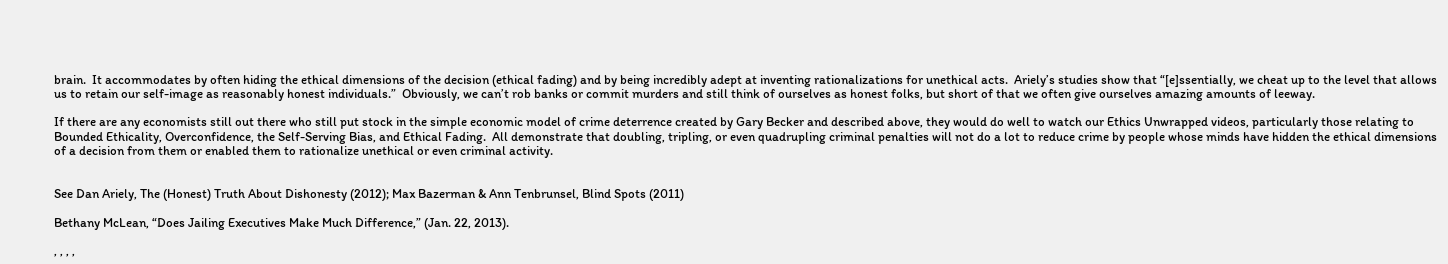brain.  It accommodates by often hiding the ethical dimensions of the decision (ethical fading) and by being incredibly adept at inventing rationalizations for unethical acts.  Ariely’s studies show that “[e]ssentially, we cheat up to the level that allows us to retain our self-image as reasonably honest individuals.”  Obviously, we can’t rob banks or commit murders and still think of ourselves as honest folks, but short of that we often give ourselves amazing amounts of leeway.

If there are any economists still out there who still put stock in the simple economic model of crime deterrence created by Gary Becker and described above, they would do well to watch our Ethics Unwrapped videos, particularly those relating to Bounded Ethicality, Overconfidence, the Self-Serving Bias, and Ethical Fading.  All demonstrate that doubling, tripling, or even quadrupling criminal penalties will not do a lot to reduce crime by people whose minds have hidden the ethical dimensions of a decision from them or enabled them to rationalize unethical or even criminal activity.


See Dan Ariely, The (Honest) Truth About Dishonesty (2012); Max Bazerman & Ann Tenbrunsel, Blind Spots (2011)

Bethany McLean, “Does Jailing Executives Make Much Difference,” (Jan. 22, 2013).

, , , ,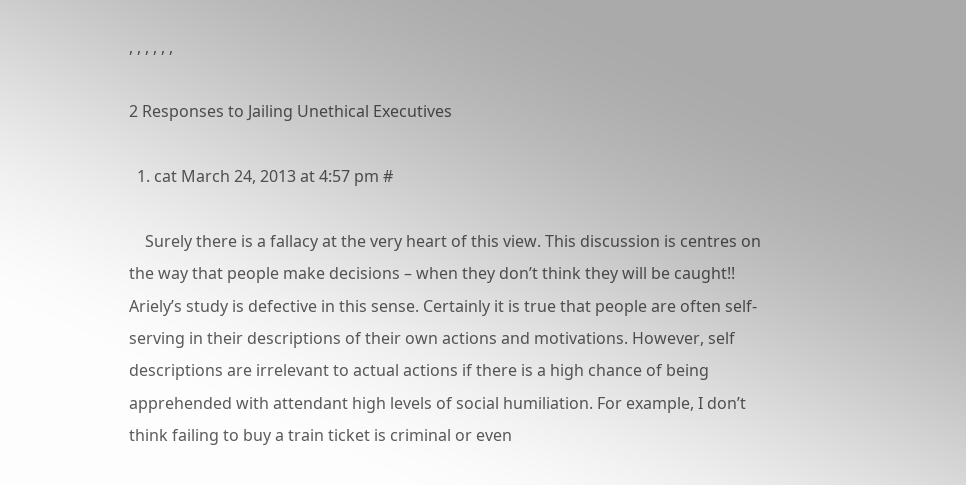, , , , , ,

2 Responses to Jailing Unethical Executives

  1. cat March 24, 2013 at 4:57 pm #

    Surely there is a fallacy at the very heart of this view. This discussion is centres on the way that people make decisions – when they don’t think they will be caught!! Ariely’s study is defective in this sense. Certainly it is true that people are often self-serving in their descriptions of their own actions and motivations. However, self descriptions are irrelevant to actual actions if there is a high chance of being apprehended with attendant high levels of social humiliation. For example, I don’t think failing to buy a train ticket is criminal or even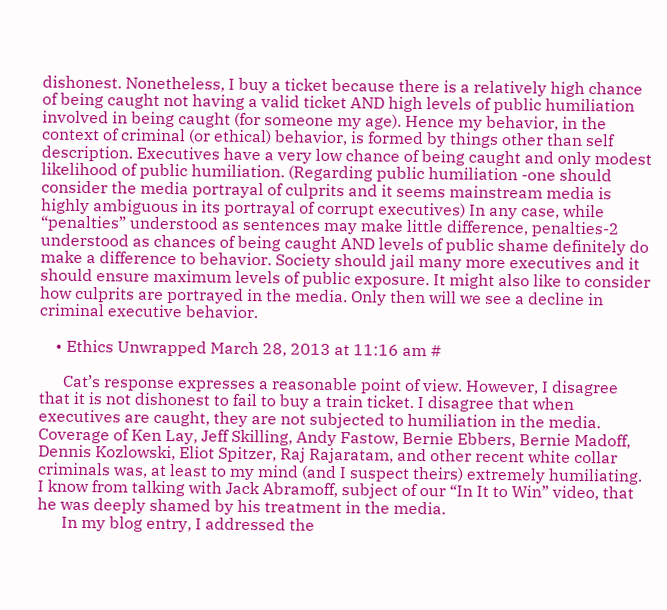dishonest. Nonetheless, I buy a ticket because there is a relatively high chance of being caught not having a valid ticket AND high levels of public humiliation involved in being caught (for someone my age). Hence my behavior, in the context of criminal (or ethical) behavior, is formed by things other than self description. Executives have a very low chance of being caught and only modest likelihood of public humiliation. (Regarding public humiliation -one should consider the media portrayal of culprits and it seems mainstream media is highly ambiguous in its portrayal of corrupt executives) In any case, while “penalties” understood as sentences may make little difference, penalties-2 understood as chances of being caught AND levels of public shame definitely do make a difference to behavior. Society should jail many more executives and it should ensure maximum levels of public exposure. It might also like to consider how culprits are portrayed in the media. Only then will we see a decline in criminal executive behavior.

    • Ethics Unwrapped March 28, 2013 at 11:16 am #

      Cat’s response expresses a reasonable point of view. However, I disagree that it is not dishonest to fail to buy a train ticket. I disagree that when executives are caught, they are not subjected to humiliation in the media. Coverage of Ken Lay, Jeff Skilling, Andy Fastow, Bernie Ebbers, Bernie Madoff, Dennis Kozlowski, Eliot Spitzer, Raj Rajaratam, and other recent white collar criminals was, at least to my mind (and I suspect theirs) extremely humiliating. I know from talking with Jack Abramoff, subject of our “In It to Win” video, that he was deeply shamed by his treatment in the media.
      In my blog entry, I addressed the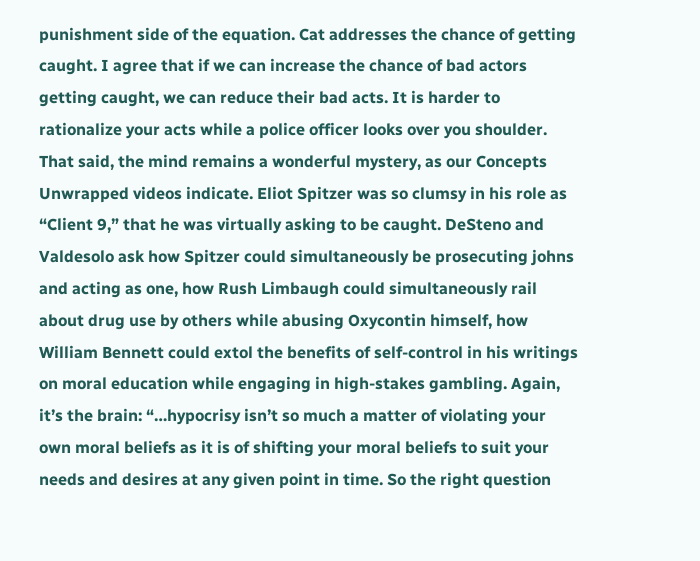punishment side of the equation. Cat addresses the chance of getting caught. I agree that if we can increase the chance of bad actors getting caught, we can reduce their bad acts. It is harder to rationalize your acts while a police officer looks over you shoulder. That said, the mind remains a wonderful mystery, as our Concepts Unwrapped videos indicate. Eliot Spitzer was so clumsy in his role as “Client 9,” that he was virtually asking to be caught. DeSteno and Valdesolo ask how Spitzer could simultaneously be prosecuting johns and acting as one, how Rush Limbaugh could simultaneously rail about drug use by others while abusing Oxycontin himself, how William Bennett could extol the benefits of self-control in his writings on moral education while engaging in high-stakes gambling. Again, it’s the brain: “…hypocrisy isn’t so much a matter of violating your own moral beliefs as it is of shifting your moral beliefs to suit your needs and desires at any given point in time. So the right question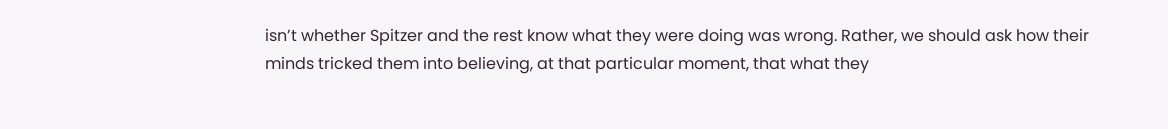isn’t whether Spitzer and the rest know what they were doing was wrong. Rather, we should ask how their minds tricked them into believing, at that particular moment, that what they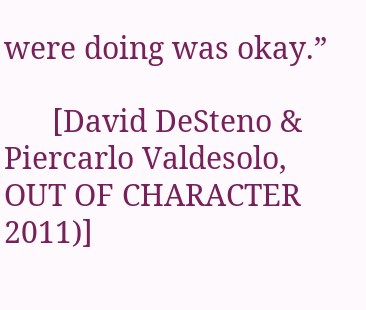were doing was okay.”

      [David DeSteno & Piercarlo Valdesolo, OUT OF CHARACTER 2011)]